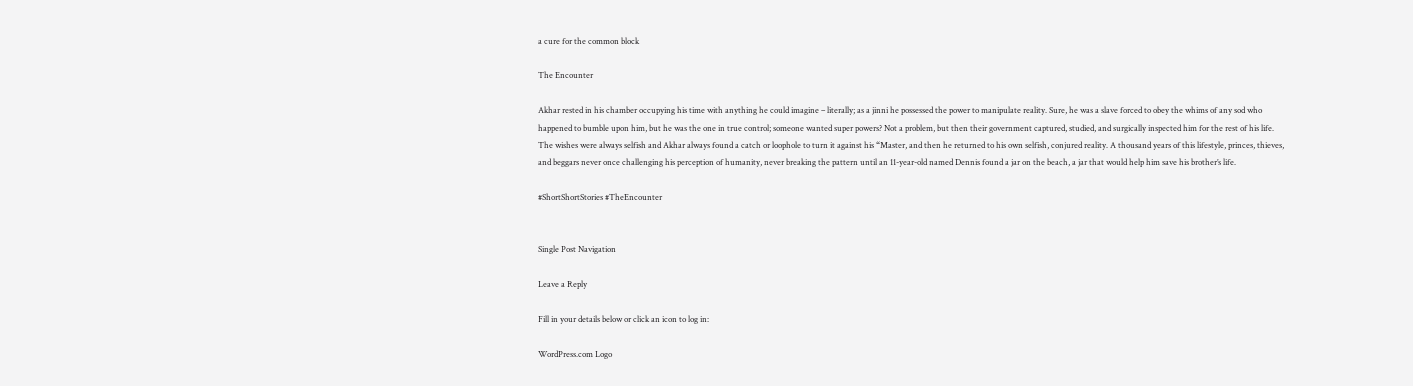a cure for the common block

The Encounter

Akhar rested in his chamber occupying his time with anything he could imagine – literally; as a jinni he possessed the power to manipulate reality. Sure, he was a slave forced to obey the whims of any sod who happened to bumble upon him, but he was the one in true control; someone wanted super powers? Not a problem, but then their government captured, studied, and surgically inspected him for the rest of his life. The wishes were always selfish and Akhar always found a catch or loophole to turn it against his “Master, and then he returned to his own selfish, conjured reality. A thousand years of this lifestyle, princes, thieves, and beggars never once challenging his perception of humanity, never breaking the pattern until an 11-year-old named Dennis found a jar on the beach, a jar that would help him save his brother’s life.

#ShortShortStories #TheEncounter


Single Post Navigation

Leave a Reply

Fill in your details below or click an icon to log in:

WordPress.com Logo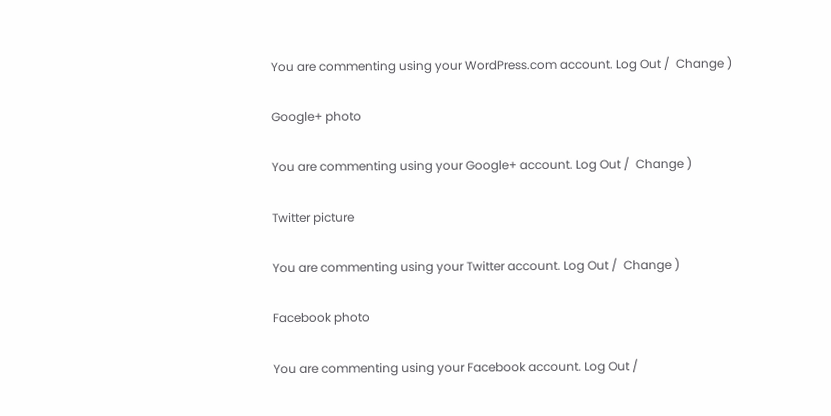You are commenting using your WordPress.com account. Log Out /  Change )

Google+ photo

You are commenting using your Google+ account. Log Out /  Change )

Twitter picture

You are commenting using your Twitter account. Log Out /  Change )

Facebook photo

You are commenting using your Facebook account. Log Out /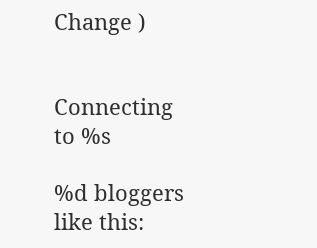Change )


Connecting to %s

%d bloggers like this: